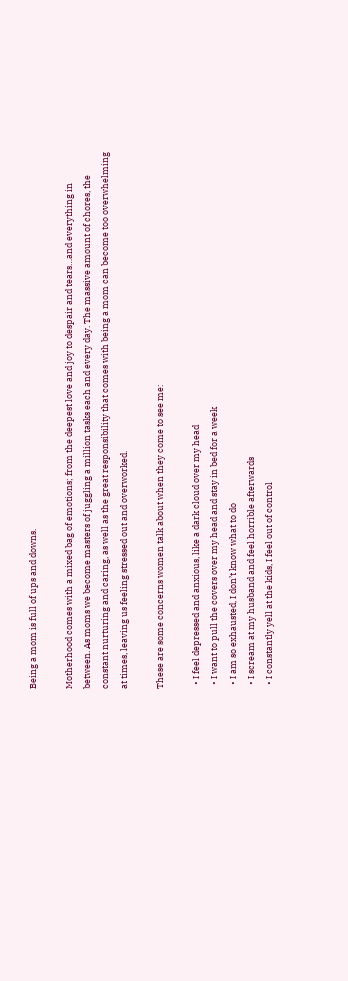Being a mom is full of ups and downs.

Motherhood comes with a mixed bag of emotions; from the deepest love and joy to despair and tears…and everything in between. As moms we become masters of juggling a million tasks each and every day. The massive amount of chores, the constant nurturing and caring, as well as the great responsibility that comes with being a mom can become too overwhelming at times, leaving us feeling stressed out and overworked.

These are some concerns women talk about when they come to see me:

  • I feel depressed and anxious, like a dark cloud over my head
  • I want to pull the covers over my head and stay in bed for a week
  • I am so exhausted, I don’t know what to do
  • I scream at my husband and feel horrible afterwards
  • I constantly yell at the kids, I feel out of control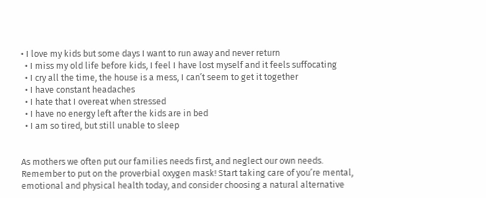• I love my kids but some days I want to run away and never return
  • I miss my old life before kids, I feel I have lost myself and it feels suffocating
  • I cry all the time, the house is a mess, I can’t seem to get it together
  • I have constant headaches
  • I hate that I overeat when stressed
  • I have no energy left after the kids are in bed
  • I am so tired, but still unable to sleep


As mothers we often put our families needs first, and neglect our own needs. Remember to put on the proverbial oxygen mask! Start taking care of you’re mental, emotional and physical health today, and consider choosing a natural alternative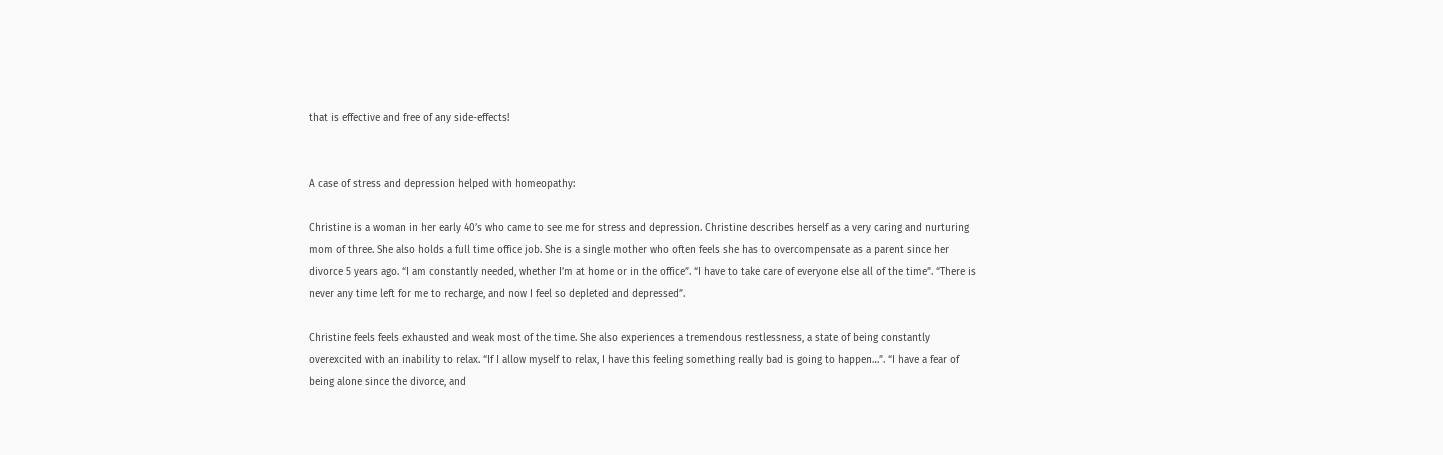that is effective and free of any side-effects!


A case of stress and depression helped with homeopathy:

Christine is a woman in her early 40’s who came to see me for stress and depression. Christine describes herself as a very caring and nurturing mom of three. She also holds a full time office job. She is a single mother who often feels she has to overcompensate as a parent since her divorce 5 years ago. “I am constantly needed, whether I’m at home or in the office”. “I have to take care of everyone else all of the time”. “There is never any time left for me to recharge, and now I feel so depleted and depressed”.

Christine feels feels exhausted and weak most of the time. She also experiences a tremendous restlessness, a state of being constantly overexcited with an inability to relax. “If I allow myself to relax, I have this feeling something really bad is going to happen…”. “I have a fear of being alone since the divorce, and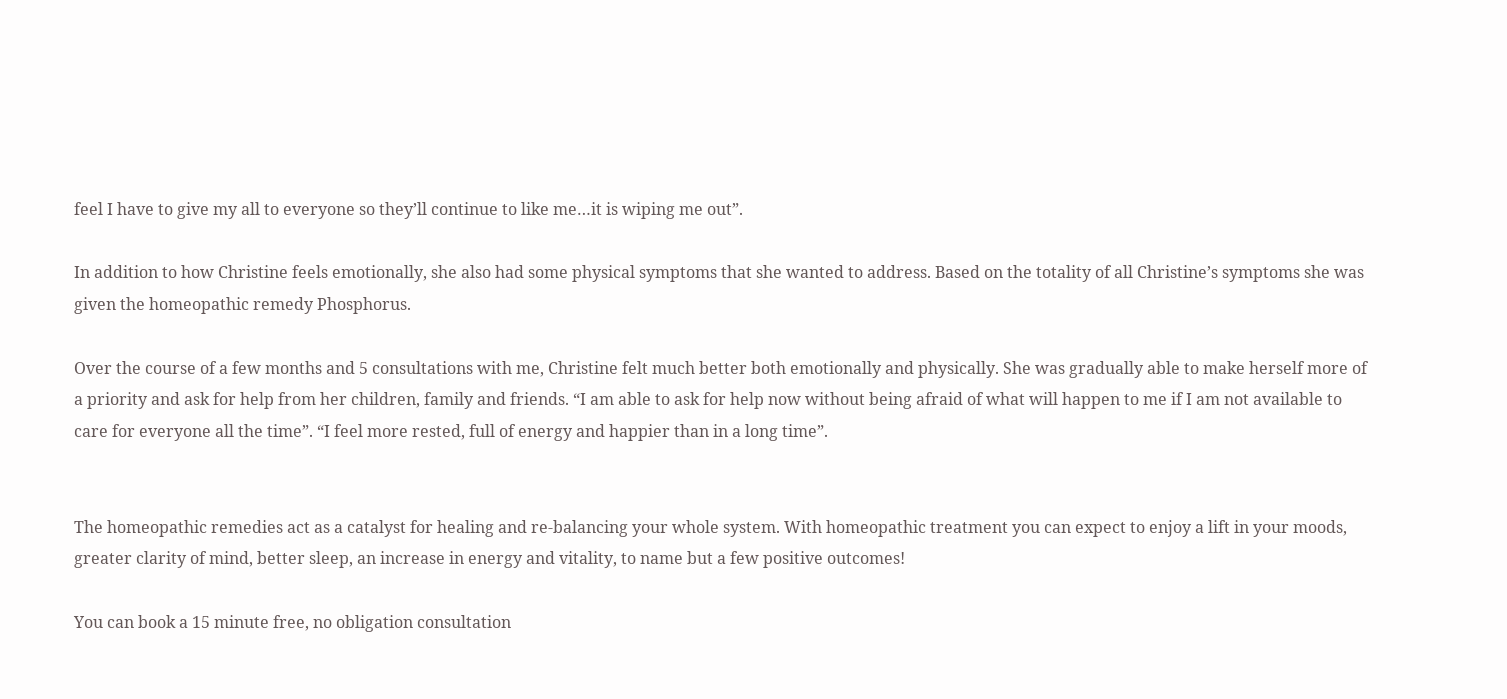feel I have to give my all to everyone so they’ll continue to like me…it is wiping me out”.

In addition to how Christine feels emotionally, she also had some physical symptoms that she wanted to address. Based on the totality of all Christine’s symptoms she was given the homeopathic remedy Phosphorus.

Over the course of a few months and 5 consultations with me, Christine felt much better both emotionally and physically. She was gradually able to make herself more of a priority and ask for help from her children, family and friends. “I am able to ask for help now without being afraid of what will happen to me if I am not available to  care for everyone all the time”. “I feel more rested, full of energy and happier than in a long time”.


The homeopathic remedies act as a catalyst for healing and re-balancing your whole system. With homeopathic treatment you can expect to enjoy a lift in your moods, greater clarity of mind, better sleep, an increase in energy and vitality, to name but a few positive outcomes!

You can book a 15 minute free, no obligation consultation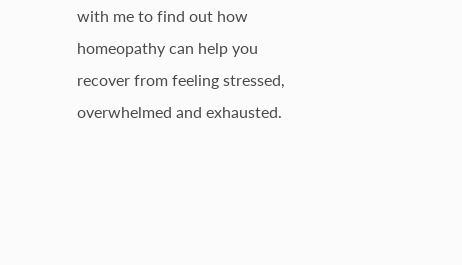with me to find out how homeopathy can help you recover from feeling stressed, overwhelmed and exhausted.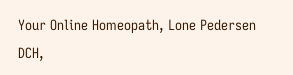Your Online Homeopath, Lone Pedersen DCH,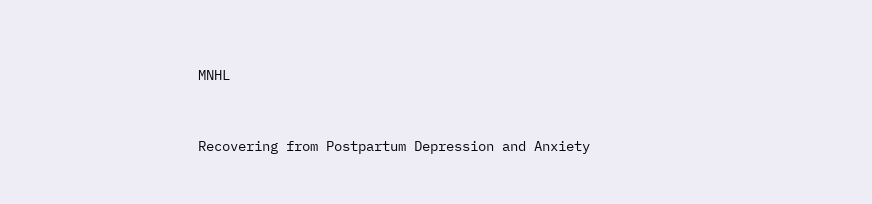MNHL


Recovering from Postpartum Depression and Anxiety